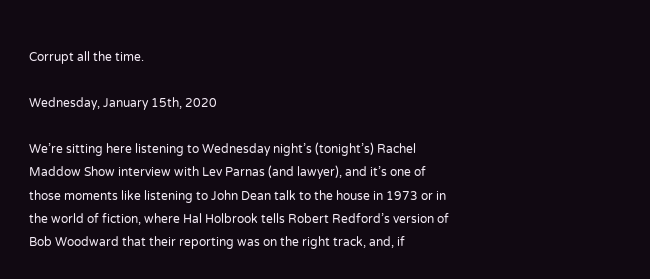Corrupt all the time.

Wednesday, January 15th, 2020

We’re sitting here listening to Wednesday night’s (tonight’s) Rachel Maddow Show interview with Lev Parnas (and lawyer), and it’s one of those moments like listening to John Dean talk to the house in 1973 or in the world of fiction, where Hal Holbrook tells Robert Redford’s version of Bob Woodward that their reporting was on the right track, and, if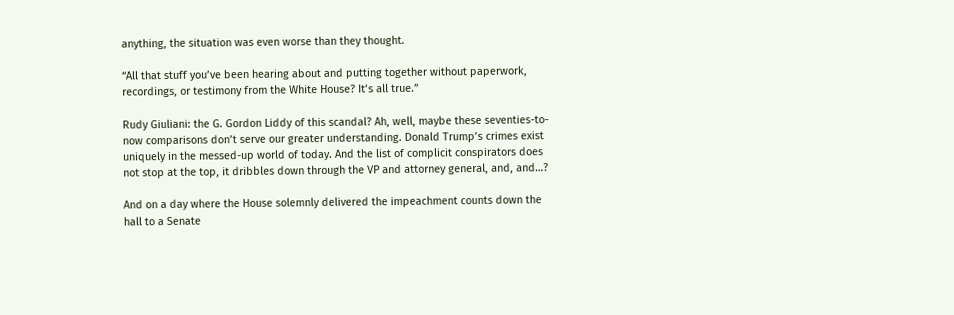anything, the situation was even worse than they thought.

“All that stuff you’ve been hearing about and putting together without paperwork, recordings, or testimony from the White House? It’s all true.”

Rudy Giuliani: the G. Gordon Liddy of this scandal? Ah, well, maybe these seventies-to-now comparisons don’t serve our greater understanding. Donald Trump’s crimes exist uniquely in the messed-up world of today. And the list of complicit conspirators does not stop at the top, it dribbles down through the VP and attorney general, and, and…?

And on a day where the House solemnly delivered the impeachment counts down the hall to a Senate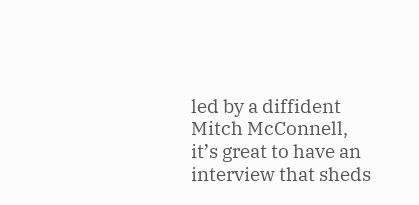led by a diffident Mitch McConnell, it’s great to have an interview that sheds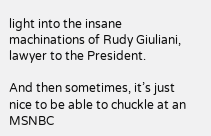light into the insane machinations of Rudy Giuliani, lawyer to the President.

And then sometimes, it’s just nice to be able to chuckle at an MSNBC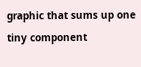graphic that sums up one tiny component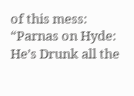of this mess: “Parnas on Hyde: He’s Drunk all the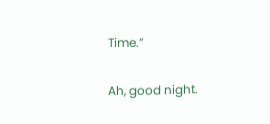Time.”

Ah, good night.